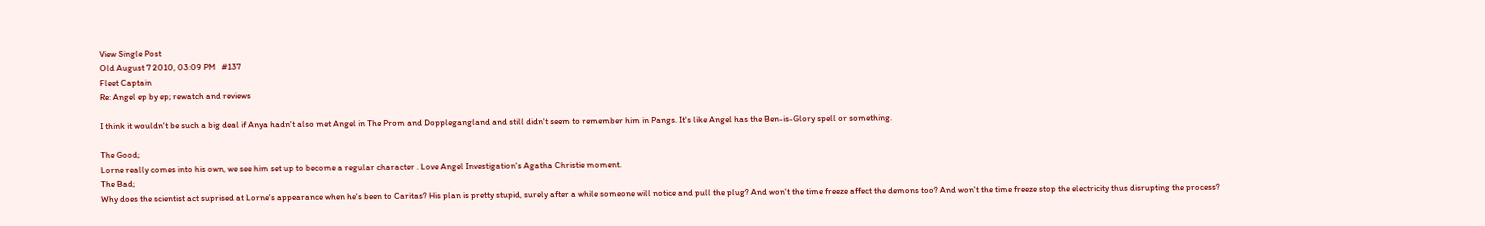View Single Post
Old August 7 2010, 03:09 PM   #137
Fleet Captain
Re: Angel ep by ep; rewatch and reviews

I think it wouldn't be such a big deal if Anya hadn't also met Angel in The Prom and Dopplegangland and still didn't seem to remember him in Pangs. It's like Angel has the Ben-is-Glory spell or something.

The Good;
Lorne really comes into his own, we see him set up to become a regular character . Love Angel Investigation's Agatha Christie moment.
The Bad;
Why does the scientist act suprised at Lorne's appearance when he's been to Caritas? His plan is pretty stupid, surely after a while someone will notice and pull the plug? And won't the time freeze affect the demons too? And won't the time freeze stop the electricity thus disrupting the process?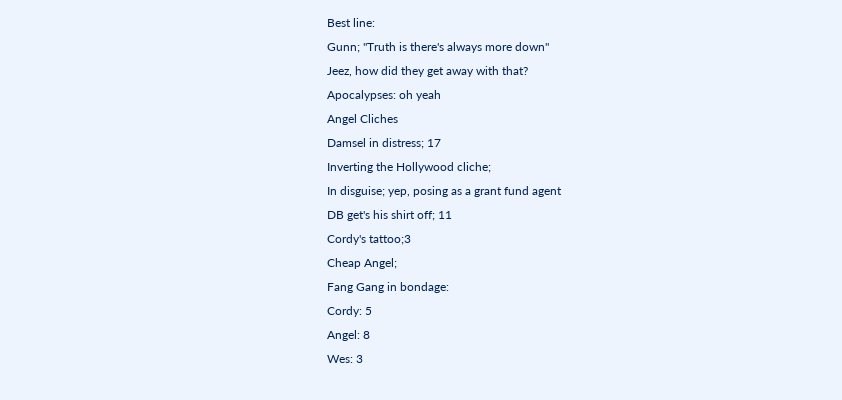Best line:
Gunn; "Truth is there's always more down"
Jeez, how did they get away with that?
Apocalypses: oh yeah
Angel Cliches
Damsel in distress; 17
Inverting the Hollywood cliche;
In disguise; yep, posing as a grant fund agent
DB get's his shirt off; 11
Cordy's tattoo;3
Cheap Angel;
Fang Gang in bondage:
Cordy: 5
Angel: 8
Wes: 3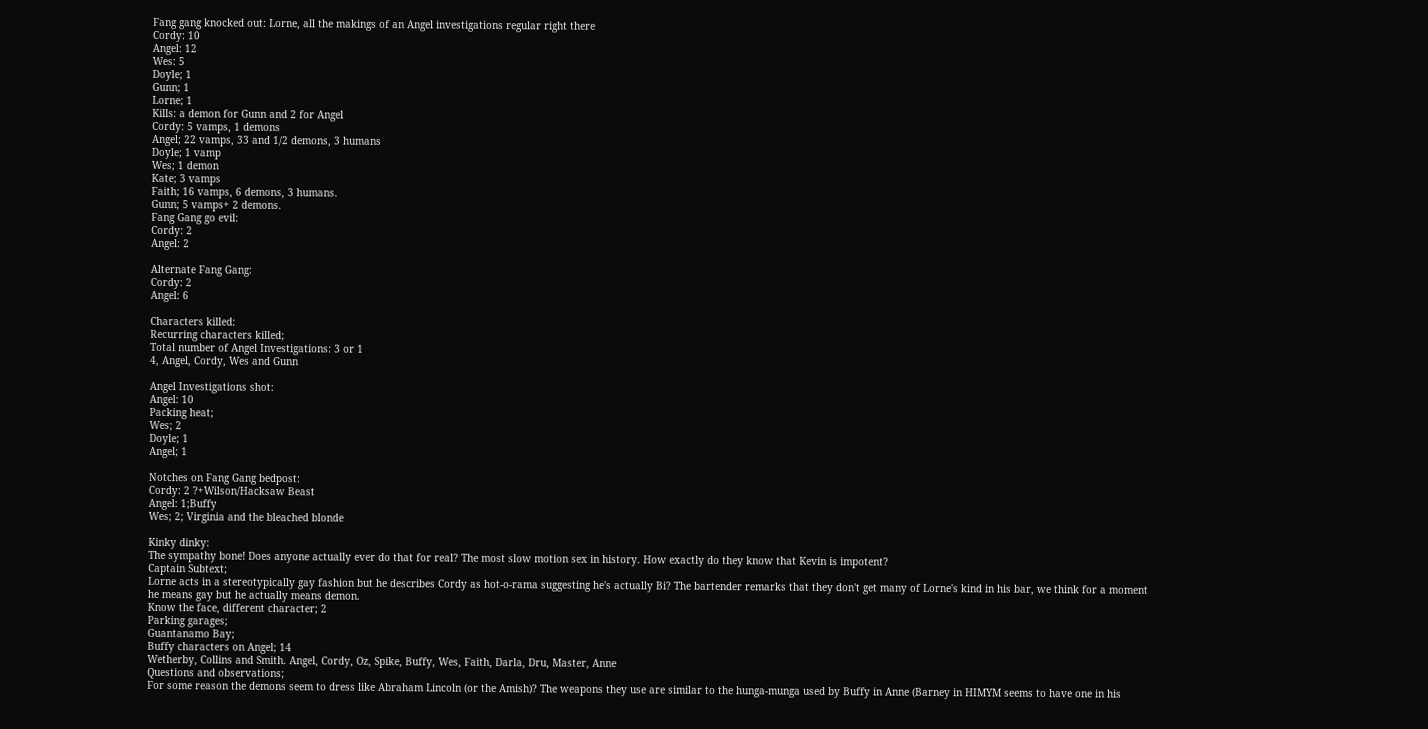Fang gang knocked out: Lorne, all the makings of an Angel investigations regular right there
Cordy: 10
Angel: 12
Wes: 5
Doyle; 1
Gunn; 1
Lorne; 1
Kills: a demon for Gunn and 2 for Angel
Cordy: 5 vamps, 1 demons
Angel; 22 vamps, 33 and 1/2 demons, 3 humans
Doyle; 1 vamp
Wes; 1 demon
Kate; 3 vamps
Faith; 16 vamps, 6 demons, 3 humans.
Gunn; 5 vamps+ 2 demons.
Fang Gang go evil:
Cordy: 2
Angel: 2

Alternate Fang Gang:
Cordy: 2
Angel: 6

Characters killed:
Recurring characters killed;
Total number of Angel Investigations: 3 or 1
4, Angel, Cordy, Wes and Gunn

Angel Investigations shot:
Angel: 10
Packing heat;
Wes; 2
Doyle; 1
Angel; 1

Notches on Fang Gang bedpost:
Cordy: 2 ?+Wilson/Hacksaw Beast
Angel: 1;Buffy
Wes; 2; Virginia and the bleached blonde

Kinky dinky:
The sympathy bone! Does anyone actually ever do that for real? The most slow motion sex in history. How exactly do they know that Kevin is impotent?
Captain Subtext;
Lorne acts in a stereotypically gay fashion but he describes Cordy as hot-o-rama suggesting he's actually Bi? The bartender remarks that they don't get many of Lorne's kind in his bar, we think for a moment he means gay but he actually means demon.
Know the face, different character; 2
Parking garages;
Guantanamo Bay;
Buffy characters on Angel; 14
Wetherby, Collins and Smith. Angel, Cordy, Oz, Spike, Buffy, Wes, Faith, Darla, Dru, Master, Anne
Questions and observations;
For some reason the demons seem to dress like Abraham Lincoln (or the Amish)? The weapons they use are similar to the hunga-munga used by Buffy in Anne (Barney in HIMYM seems to have one in his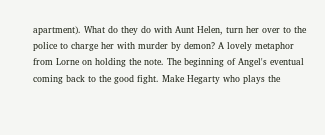apartment). What do they do with Aunt Helen, turn her over to the police to charge her with murder by demon? A lovely metaphor from Lorne on holding the note. The beginning of Angel's eventual coming back to the good fight. Make Hegarty who plays the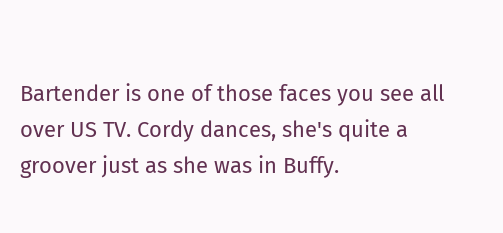Bartender is one of those faces you see all over US TV. Cordy dances, she's quite a groover just as she was in Buffy.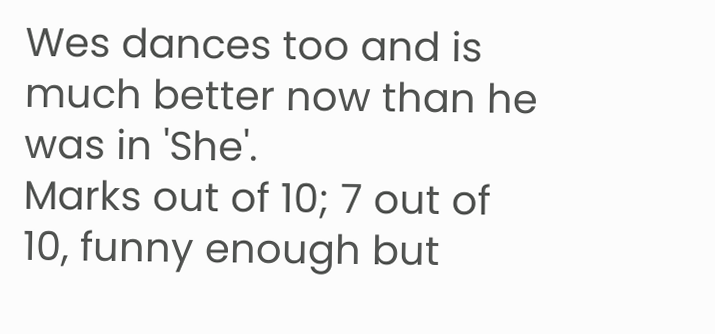Wes dances too and is much better now than he was in 'She'.
Marks out of 10; 7 out of 10, funny enough but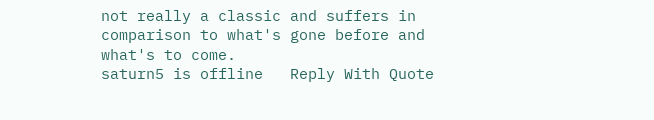not really a classic and suffers in comparison to what's gone before and what's to come.
saturn5 is offline   Reply With Quote